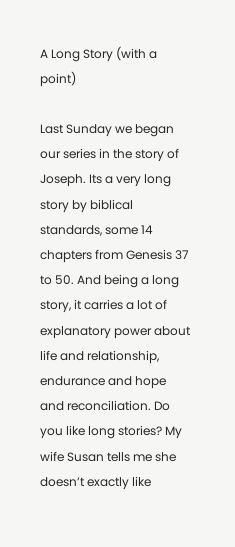A Long Story (with a point)

Last Sunday we began our series in the story of Joseph. Its a very long story by biblical standards, some 14 chapters from Genesis 37 to 50. And being a long story, it carries a lot of explanatory power about life and relationship, endurance and hope and reconciliation. Do you like long stories? My wife Susan tells me she doesn’t exactly like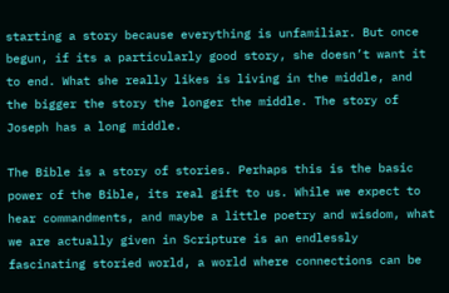starting a story because everything is unfamiliar. But once begun, if its a particularly good story, she doesn’t want it to end. What she really likes is living in the middle, and the bigger the story the longer the middle. The story of Joseph has a long middle.

The Bible is a story of stories. Perhaps this is the basic power of the Bible, its real gift to us. While we expect to hear commandments, and maybe a little poetry and wisdom, what we are actually given in Scripture is an endlessly fascinating storied world, a world where connections can be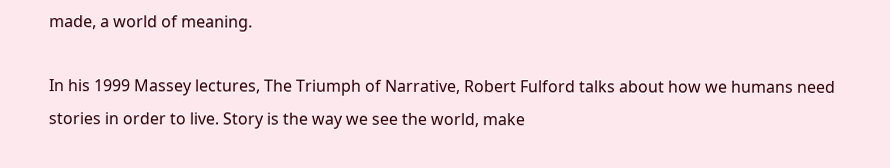made, a world of meaning.

In his 1999 Massey lectures, The Triumph of Narrative, Robert Fulford talks about how we humans need stories in order to live. Story is the way we see the world, make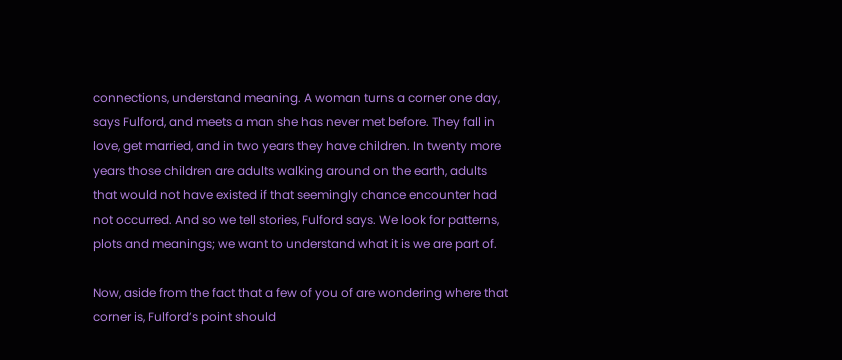connections, understand meaning. A woman turns a corner one day, says Fulford, and meets a man she has never met before. They fall in love, get married, and in two years they have children. In twenty more years those children are adults walking around on the earth, adults that would not have existed if that seemingly chance encounter had not occurred. And so we tell stories, Fulford says. We look for patterns, plots and meanings; we want to understand what it is we are part of.

Now, aside from the fact that a few of you of are wondering where that corner is, Fulford’s point should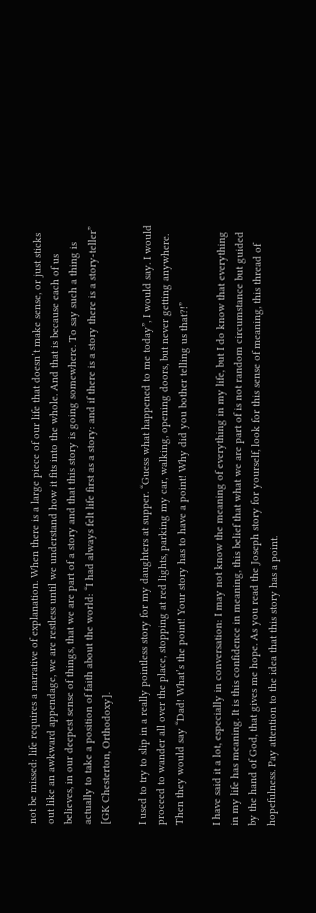not be missed: life requires a narrative of explanation. When there is a large piece of our life that doesn’t make sense, or just sticks out like an awkward appendage, we are restless until we understand how it fits into the whole. And that is because each of us believes, in our deepest sense of things, that we are part of a story and that this story is going somewhere. To say such a thing is actually to take a position of faith about the world: “I had always felt life first as a story: and if there is a story there is a story-teller” [GK Chesterton, Orthodoxy].

I used to try to slip in a really pointless story for my daughters at supper. “Guess what happened to me today”, I would say. I would proceed to wander all over the place, stopping at red lights, parking my car, walking, opening doors, but never getting anywhere. Then they would say “Dad! What’s the point! Your story has to have a point! Why did you bother telling us that?!”

I have said it a lot, especially in conversation: I may not know the meaning of everything in my life, but I do know that everything in my life has meaning. It is this confidence in meaning, this belief that what we are part of is not random circumstance but guided by the hand of God, that gives me hope. As you read the Joseph story for yourself, look for this sense of meaning, this thread of hopefulness. Pay attention to the idea that this story has a point.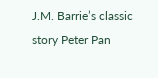J.M. Barrie’s classic story Peter Pan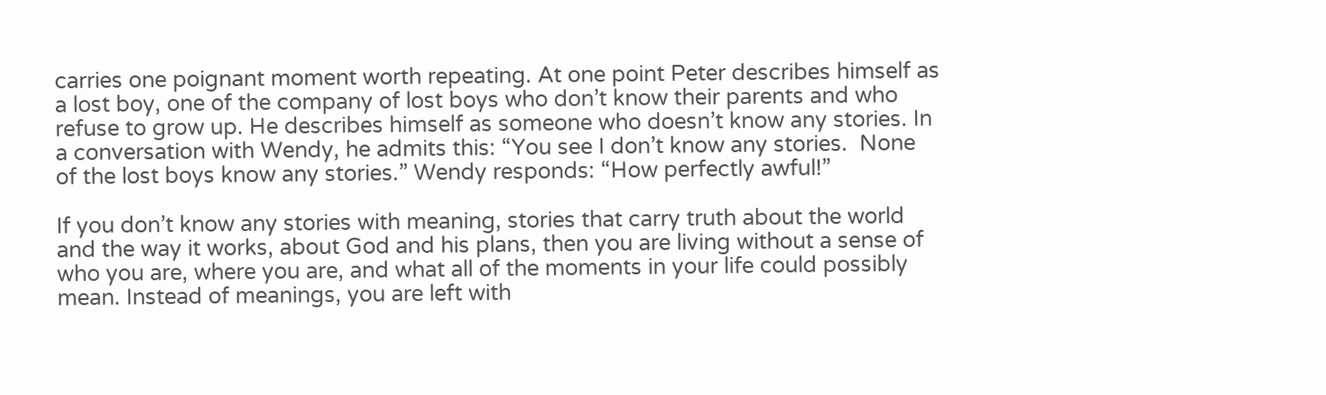carries one poignant moment worth repeating. At one point Peter describes himself as a lost boy, one of the company of lost boys who don’t know their parents and who refuse to grow up. He describes himself as someone who doesn’t know any stories. In a conversation with Wendy, he admits this: “You see I don’t know any stories.  None of the lost boys know any stories.” Wendy responds: “How perfectly awful!”

If you don’t know any stories with meaning, stories that carry truth about the world and the way it works, about God and his plans, then you are living without a sense of who you are, where you are, and what all of the moments in your life could possibly mean. Instead of meanings, you are left with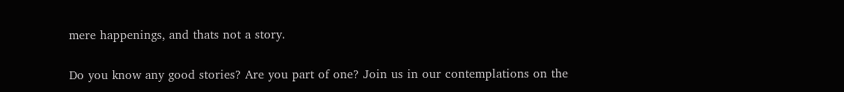mere happenings, and thats not a story.

Do you know any good stories? Are you part of one? Join us in our contemplations on the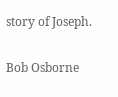story of Joseph.

Bob Osborne